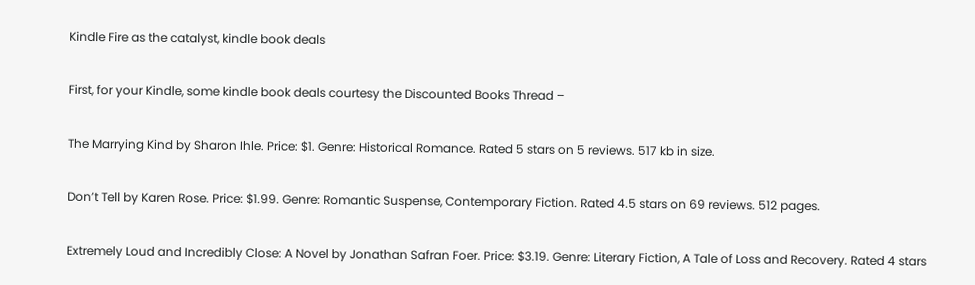Kindle Fire as the catalyst, kindle book deals

First, for your Kindle, some kindle book deals courtesy the Discounted Books Thread –

The Marrying Kind by Sharon Ihle. Price: $1. Genre: Historical Romance. Rated 5 stars on 5 reviews. 517 kb in size.

Don’t Tell by Karen Rose. Price: $1.99. Genre: Romantic Suspense, Contemporary Fiction. Rated 4.5 stars on 69 reviews. 512 pages.

Extremely Loud and Incredibly Close: A Novel by Jonathan Safran Foer. Price: $3.19. Genre: Literary Fiction, A Tale of Loss and Recovery. Rated 4 stars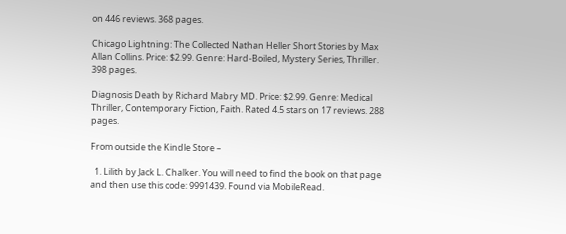on 446 reviews. 368 pages.

Chicago Lightning: The Collected Nathan Heller Short Stories by Max Allan Collins. Price: $2.99. Genre: Hard-Boiled, Mystery Series, Thriller. 398 pages.

Diagnosis Death by Richard Mabry MD. Price: $2.99. Genre: Medical Thriller, Contemporary Fiction, Faith. Rated 4.5 stars on 17 reviews. 288 pages.

From outside the Kindle Store –

  1. Lilith by Jack L. Chalker. You will need to find the book on that page and then use this code: 9991439. Found via MobileRead.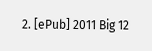2. [ePub] 2011 Big 12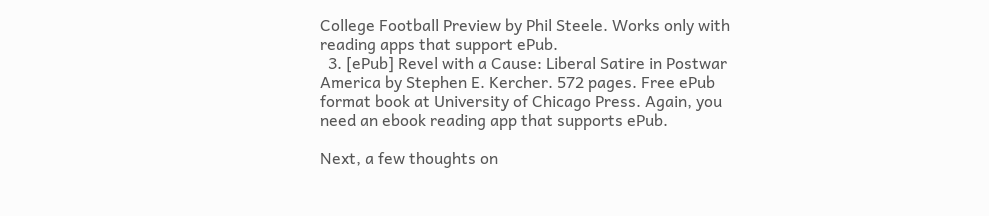College Football Preview by Phil Steele. Works only with reading apps that support ePub.
  3. [ePub] Revel with a Cause: Liberal Satire in Postwar America by Stephen E. Kercher. 572 pages. Free ePub format book at University of Chicago Press. Again, you need an ebook reading app that supports ePub.

Next, a few thoughts on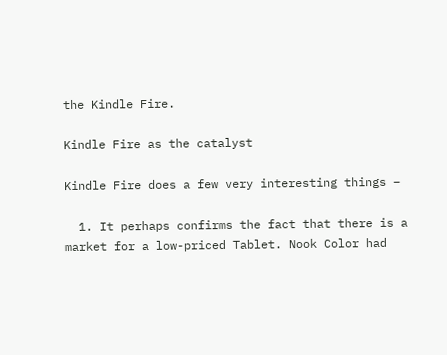the Kindle Fire.

Kindle Fire as the catalyst

Kindle Fire does a few very interesting things –

  1. It perhaps confirms the fact that there is a market for a low-priced Tablet. Nook Color had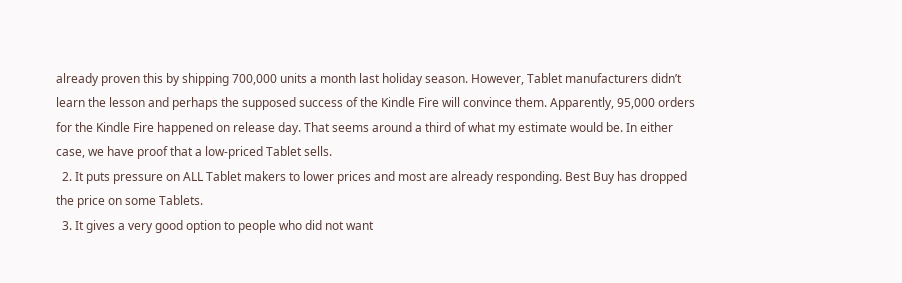already proven this by shipping 700,000 units a month last holiday season. However, Tablet manufacturers didn’t learn the lesson and perhaps the supposed success of the Kindle Fire will convince them. Apparently, 95,000 orders for the Kindle Fire happened on release day. That seems around a third of what my estimate would be. In either case, we have proof that a low-priced Tablet sells.
  2. It puts pressure on ALL Tablet makers to lower prices and most are already responding. Best Buy has dropped the price on some Tablets.
  3. It gives a very good option to people who did not want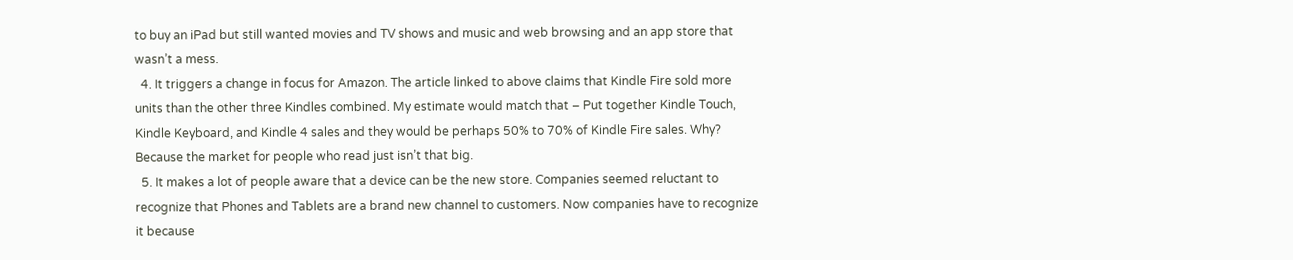to buy an iPad but still wanted movies and TV shows and music and web browsing and an app store that wasn’t a mess.
  4. It triggers a change in focus for Amazon. The article linked to above claims that Kindle Fire sold more units than the other three Kindles combined. My estimate would match that – Put together Kindle Touch, Kindle Keyboard, and Kindle 4 sales and they would be perhaps 50% to 70% of Kindle Fire sales. Why? Because the market for people who read just isn’t that big.
  5. It makes a lot of people aware that a device can be the new store. Companies seemed reluctant to recognize that Phones and Tablets are a brand new channel to customers. Now companies have to recognize it because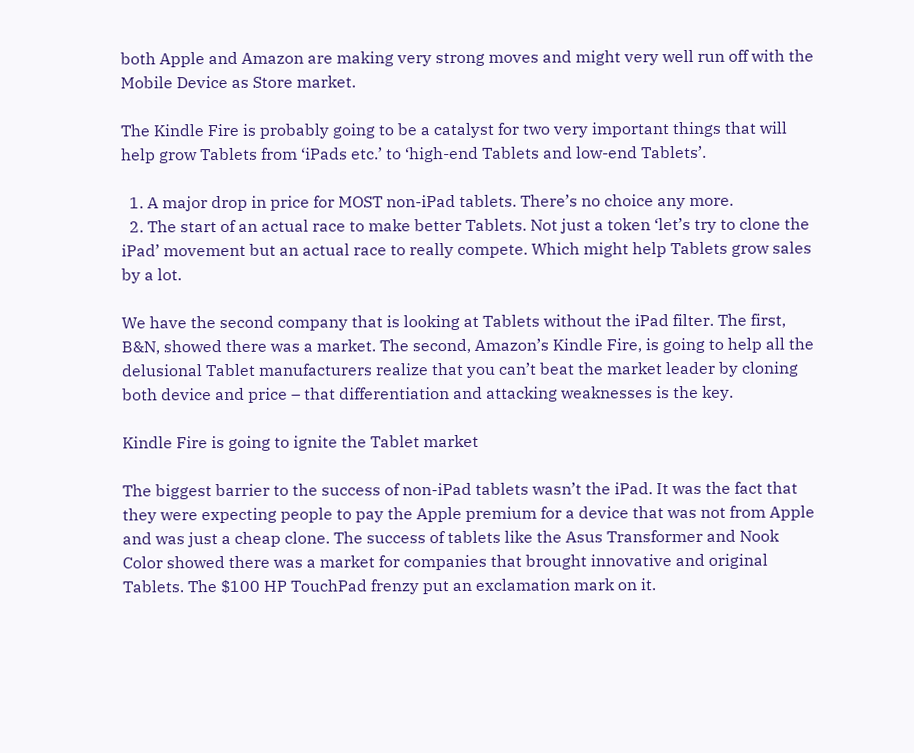both Apple and Amazon are making very strong moves and might very well run off with the Mobile Device as Store market.

The Kindle Fire is probably going to be a catalyst for two very important things that will help grow Tablets from ‘iPads etc.’ to ‘high-end Tablets and low-end Tablets’.

  1. A major drop in price for MOST non-iPad tablets. There’s no choice any more.
  2. The start of an actual race to make better Tablets. Not just a token ‘let’s try to clone the iPad’ movement but an actual race to really compete. Which might help Tablets grow sales by a lot.

We have the second company that is looking at Tablets without the iPad filter. The first, B&N, showed there was a market. The second, Amazon’s Kindle Fire, is going to help all the delusional Tablet manufacturers realize that you can’t beat the market leader by cloning both device and price – that differentiation and attacking weaknesses is the key.

Kindle Fire is going to ignite the Tablet market

The biggest barrier to the success of non-iPad tablets wasn’t the iPad. It was the fact that they were expecting people to pay the Apple premium for a device that was not from Apple and was just a cheap clone. The success of tablets like the Asus Transformer and Nook Color showed there was a market for companies that brought innovative and original Tablets. The $100 HP TouchPad frenzy put an exclamation mark on it.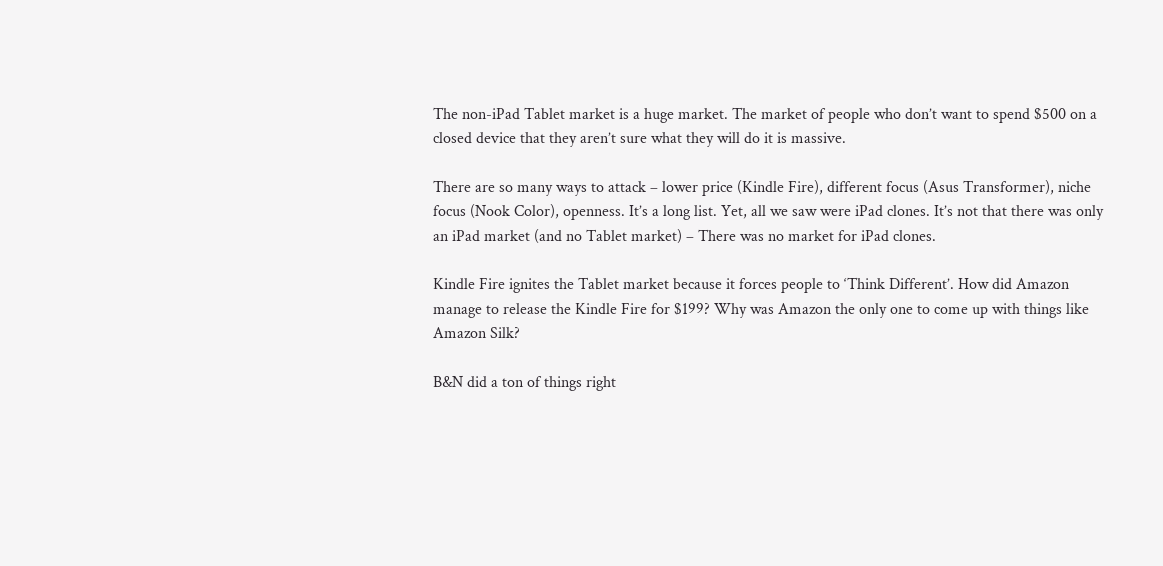The non-iPad Tablet market is a huge market. The market of people who don’t want to spend $500 on a closed device that they aren’t sure what they will do it is massive.

There are so many ways to attack – lower price (Kindle Fire), different focus (Asus Transformer), niche focus (Nook Color), openness. It’s a long list. Yet, all we saw were iPad clones. It’s not that there was only an iPad market (and no Tablet market) – There was no market for iPad clones.

Kindle Fire ignites the Tablet market because it forces people to ‘Think Different’. How did Amazon manage to release the Kindle Fire for $199? Why was Amazon the only one to come up with things like Amazon Silk?

B&N did a ton of things right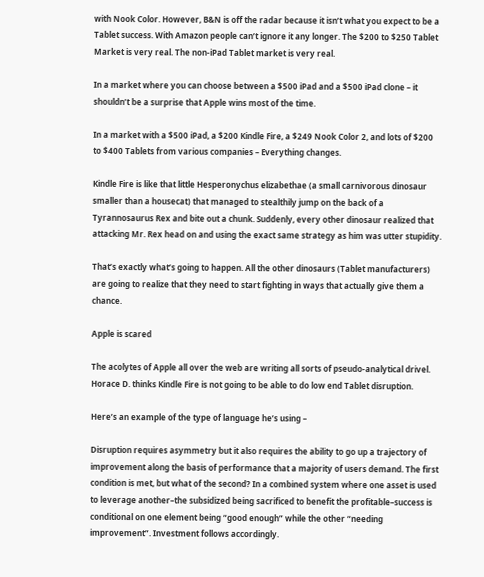with Nook Color. However, B&N is off the radar because it isn’t what you expect to be a Tablet success. With Amazon people can’t ignore it any longer. The $200 to $250 Tablet Market is very real. The non-iPad Tablet market is very real.

In a market where you can choose between a $500 iPad and a $500 iPad clone – it shouldn’t be a surprise that Apple wins most of the time.

In a market with a $500 iPad, a $200 Kindle Fire, a $249 Nook Color 2, and lots of $200 to $400 Tablets from various companies – Everything changes.

Kindle Fire is like that little Hesperonychus elizabethae (a small carnivorous dinosaur smaller than a housecat) that managed to stealthily jump on the back of a Tyrannosaurus Rex and bite out a chunk. Suddenly, every other dinosaur realized that attacking Mr. Rex head on and using the exact same strategy as him was utter stupidity.

That’s exactly what’s going to happen. All the other dinosaurs (Tablet manufacturers) are going to realize that they need to start fighting in ways that actually give them a chance.

Apple is scared

The acolytes of Apple all over the web are writing all sorts of pseudo-analytical drivel. Horace D. thinks Kindle Fire is not going to be able to do low end Tablet disruption.

Here’s an example of the type of language he’s using –

Disruption requires asymmetry but it also requires the ability to go up a trajectory of improvement along the basis of performance that a majority of users demand. The first condition is met, but what of the second? In a combined system where one asset is used to leverage another–the subsidized being sacrificed to benefit the profitable–success is conditional on one element being “good enough” while the other “needing improvement”. Investment follows accordingly.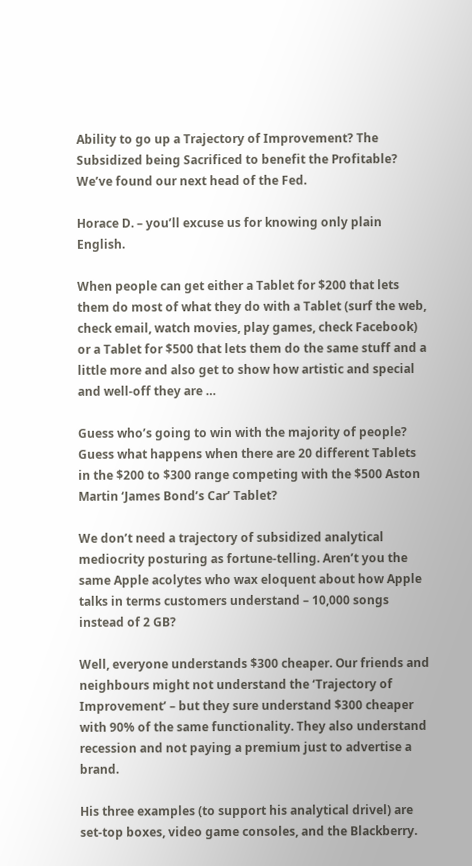Ability to go up a Trajectory of Improvement? The Subsidized being Sacrificed to benefit the Profitable? We’ve found our next head of the Fed.

Horace D. – you’ll excuse us for knowing only plain English.

When people can get either a Tablet for $200 that lets them do most of what they do with a Tablet (surf the web, check email, watch movies, play games, check Facebook) or a Tablet for $500 that lets them do the same stuff and a little more and also get to show how artistic and special and well-off they are …

Guess who’s going to win with the majority of people? Guess what happens when there are 20 different Tablets in the $200 to $300 range competing with the $500 Aston Martin ‘James Bond’s Car’ Tablet?

We don’t need a trajectory of subsidized analytical mediocrity posturing as fortune-telling. Aren’t you the same Apple acolytes who wax eloquent about how Apple talks in terms customers understand – 10,000 songs instead of 2 GB?

Well, everyone understands $300 cheaper. Our friends and neighbours might not understand the ‘Trajectory of Improvement’ – but they sure understand $300 cheaper with 90% of the same functionality. They also understand recession and not paying a premium just to advertise a brand.

His three examples (to support his analytical drivel) are set-top boxes, video game consoles, and the Blackberry.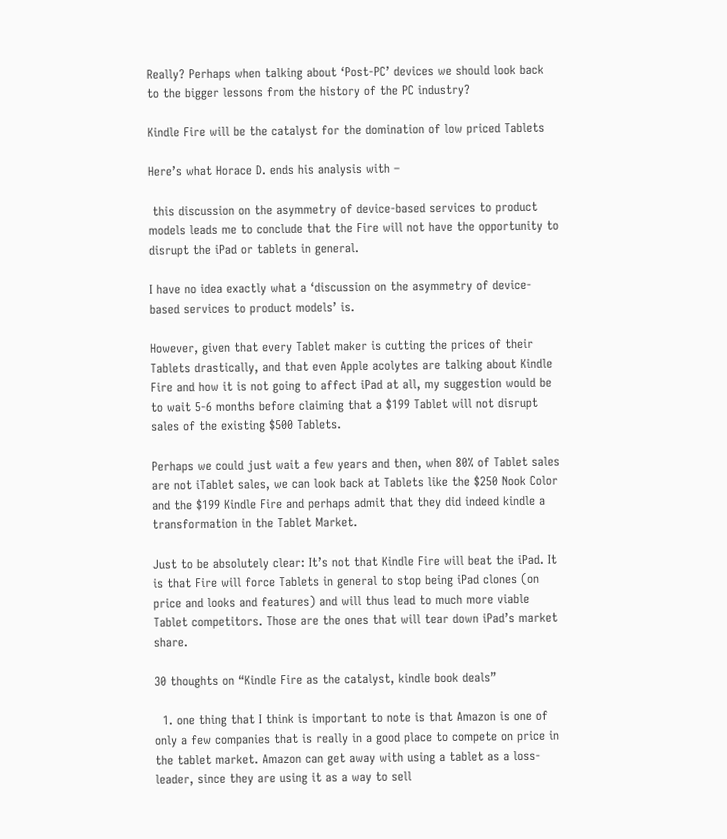Really? Perhaps when talking about ‘Post-PC’ devices we should look back to the bigger lessons from the history of the PC industry?

Kindle Fire will be the catalyst for the domination of low priced Tablets

Here’s what Horace D. ends his analysis with –

 this discussion on the asymmetry of device-based services to product models leads me to conclude that the Fire will not have the opportunity to disrupt the iPad or tablets in general.

I have no idea exactly what a ‘discussion on the asymmetry of device-based services to product models’ is.

However, given that every Tablet maker is cutting the prices of their Tablets drastically, and that even Apple acolytes are talking about Kindle Fire and how it is not going to affect iPad at all, my suggestion would be to wait 5-6 months before claiming that a $199 Tablet will not disrupt sales of the existing $500 Tablets.

Perhaps we could just wait a few years and then, when 80% of Tablet sales are not iTablet sales, we can look back at Tablets like the $250 Nook Color and the $199 Kindle Fire and perhaps admit that they did indeed kindle a transformation in the Tablet Market.

Just to be absolutely clear: It’s not that Kindle Fire will beat the iPad. It is that Fire will force Tablets in general to stop being iPad clones (on price and looks and features) and will thus lead to much more viable Tablet competitors. Those are the ones that will tear down iPad’s market share.

30 thoughts on “Kindle Fire as the catalyst, kindle book deals”

  1. one thing that I think is important to note is that Amazon is one of only a few companies that is really in a good place to compete on price in the tablet market. Amazon can get away with using a tablet as a loss-leader, since they are using it as a way to sell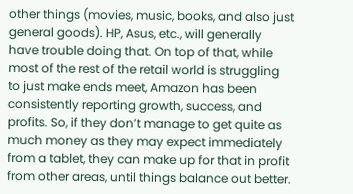other things (movies, music, books, and also just general goods). HP, Asus, etc., will generally have trouble doing that. On top of that, while most of the rest of the retail world is struggling to just make ends meet, Amazon has been consistently reporting growth, success, and profits. So, if they don’t manage to get quite as much money as they may expect immediately from a tablet, they can make up for that in profit from other areas, until things balance out better.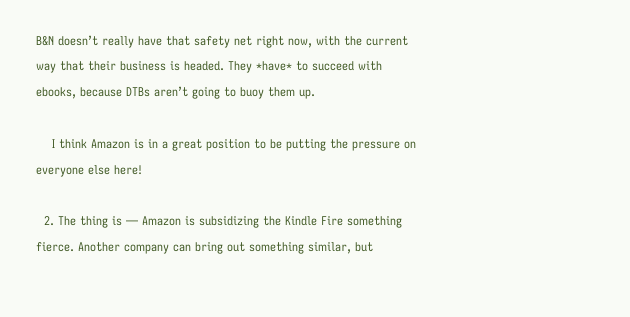B&N doesn’t really have that safety net right now, with the current way that their business is headed. They *have* to succeed with ebooks, because DTBs aren’t going to buoy them up.

    I think Amazon is in a great position to be putting the pressure on everyone else here!

  2. The thing is — Amazon is subsidizing the Kindle Fire something fierce. Another company can bring out something similar, but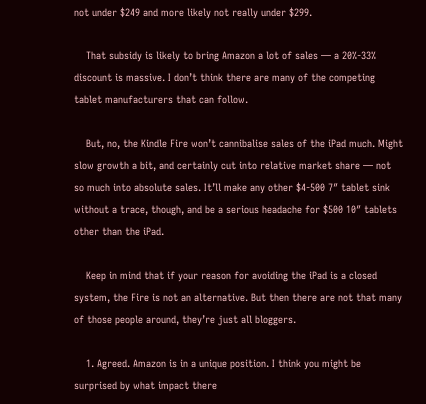not under $249 and more likely not really under $299.

    That subsidy is likely to bring Amazon a lot of sales — a 20%-33% discount is massive. I don’t think there are many of the competing tablet manufacturers that can follow.

    But, no, the Kindle Fire won’t cannibalise sales of the iPad much. Might slow growth a bit, and certainly cut into relative market share — not so much into absolute sales. It’ll make any other $4-500 7″ tablet sink without a trace, though, and be a serious headache for $500 10″ tablets other than the iPad.

    Keep in mind that if your reason for avoiding the iPad is a closed system, the Fire is not an alternative. But then there are not that many of those people around, they’re just all bloggers.

    1. Agreed. Amazon is in a unique position. I think you might be surprised by what impact there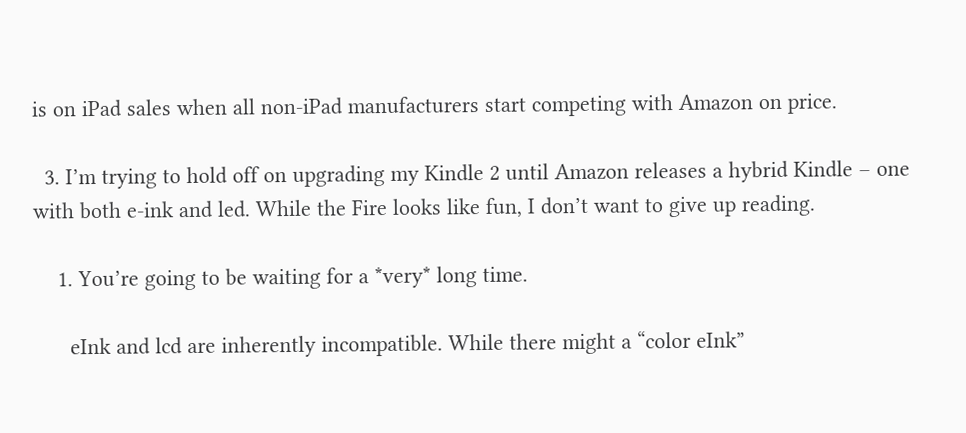is on iPad sales when all non-iPad manufacturers start competing with Amazon on price.

  3. I’m trying to hold off on upgrading my Kindle 2 until Amazon releases a hybrid Kindle – one with both e-ink and led. While the Fire looks like fun, I don’t want to give up reading.

    1. You’re going to be waiting for a *very* long time.

      eInk and lcd are inherently incompatible. While there might a “color eInk”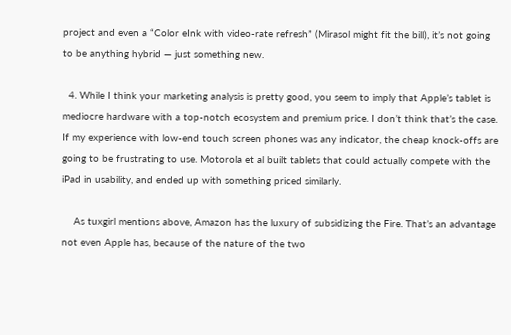project and even a “Color eInk with video-rate refresh” (Mirasol might fit the bill), it’s not going to be anything hybrid — just something new.

  4. While I think your marketing analysis is pretty good, you seem to imply that Apple’s tablet is mediocre hardware with a top-notch ecosystem and premium price. I don’t think that’s the case. If my experience with low-end touch screen phones was any indicator, the cheap knock-offs are going to be frustrating to use. Motorola et al built tablets that could actually compete with the iPad in usability, and ended up with something priced similarly.

    As tuxgirl mentions above, Amazon has the luxury of subsidizing the Fire. That’s an advantage not even Apple has, because of the nature of the two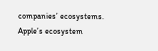companies’ ecosystems. Apple’s ecosystem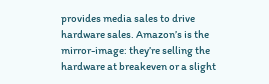provides media sales to drive hardware sales. Amazon’s is the mirror-image: they’re selling the hardware at breakeven or a slight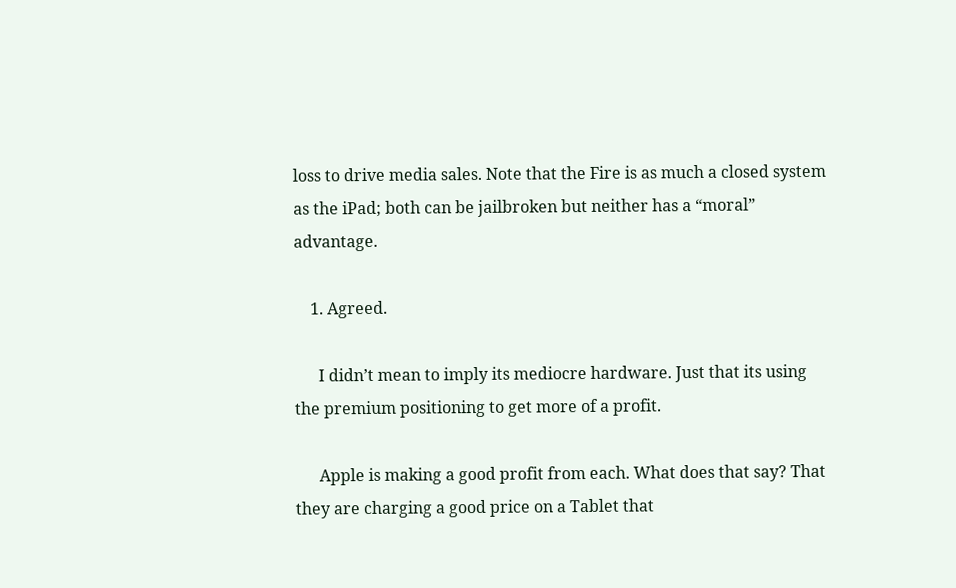loss to drive media sales. Note that the Fire is as much a closed system as the iPad; both can be jailbroken but neither has a “moral” advantage.

    1. Agreed.

      I didn’t mean to imply its mediocre hardware. Just that its using the premium positioning to get more of a profit.

      Apple is making a good profit from each. What does that say? That they are charging a good price on a Tablet that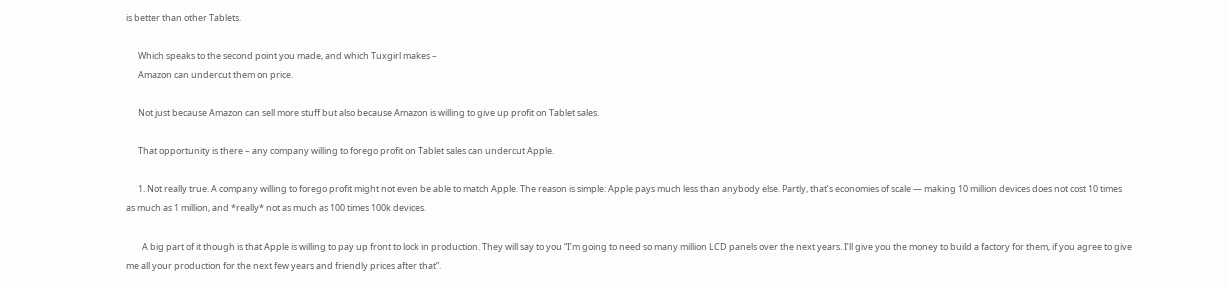is better than other Tablets.

      Which speaks to the second point you made, and which Tuxgirl makes –
      Amazon can undercut them on price.

      Not just because Amazon can sell more stuff but also because Amazon is willing to give up profit on Tablet sales.

      That opportunity is there – any company willing to forego profit on Tablet sales can undercut Apple.

      1. Not really true. A company willing to forego profit might not even be able to match Apple. The reason is simple: Apple pays much less than anybody else. Partly, that’s economies of scale — making 10 million devices does not cost 10 times as much as 1 million, and *really* not as much as 100 times 100k devices.

        A big part of it though is that Apple is willing to pay up front to lock in production. They will say to you “I’m going to need so many million LCD panels over the next years. I’ll give you the money to build a factory for them, if you agree to give me all your production for the next few years and friendly prices after that”.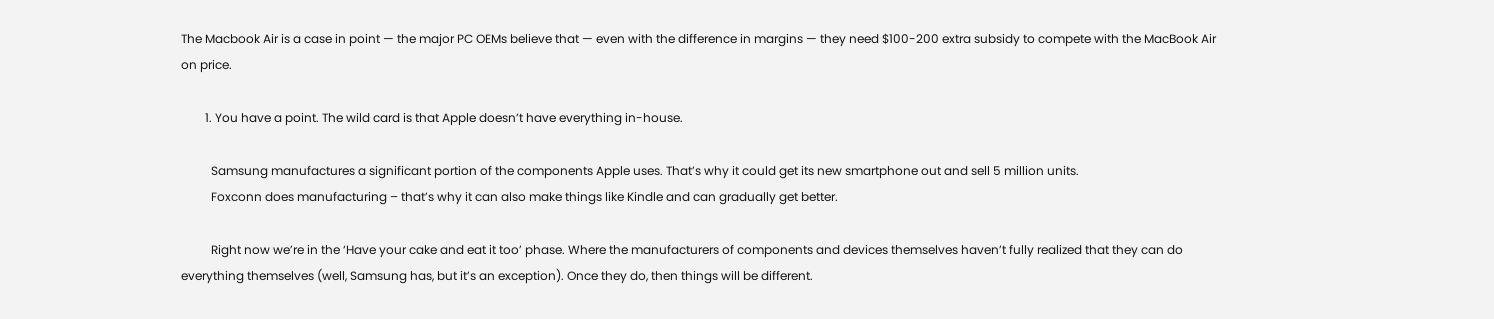The Macbook Air is a case in point — the major PC OEMs believe that — even with the difference in margins — they need $100-200 extra subsidy to compete with the MacBook Air on price.

        1. You have a point. The wild card is that Apple doesn’t have everything in-house.

          Samsung manufactures a significant portion of the components Apple uses. That’s why it could get its new smartphone out and sell 5 million units.
          Foxconn does manufacturing – that’s why it can also make things like Kindle and can gradually get better.

          Right now we’re in the ‘Have your cake and eat it too’ phase. Where the manufacturers of components and devices themselves haven’t fully realized that they can do everything themselves (well, Samsung has, but it’s an exception). Once they do, then things will be different.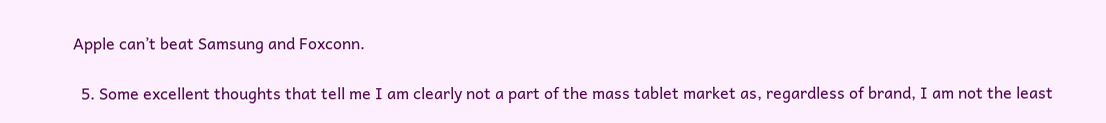Apple can’t beat Samsung and Foxconn.

  5. Some excellent thoughts that tell me I am clearly not a part of the mass tablet market as, regardless of brand, I am not the least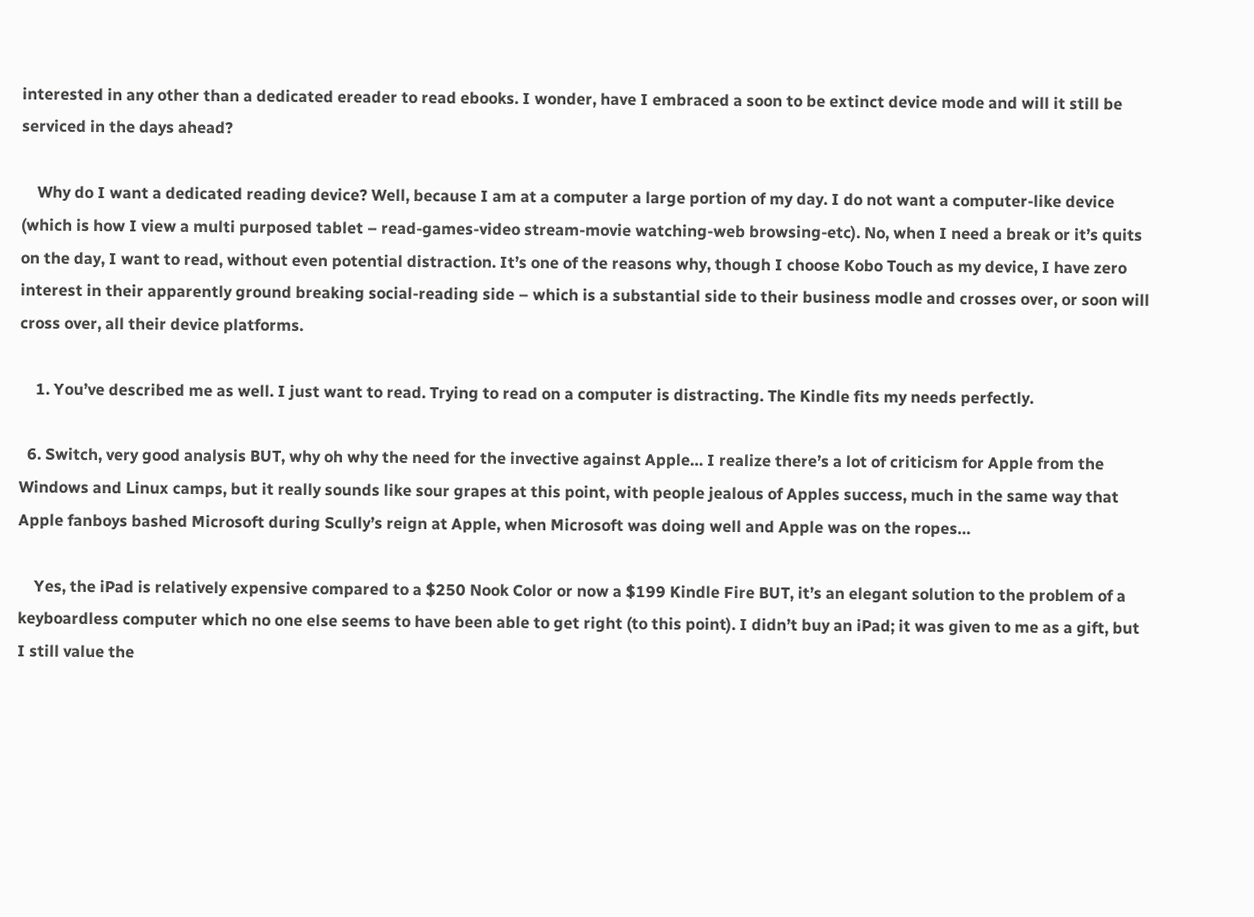interested in any other than a dedicated ereader to read ebooks. I wonder, have I embraced a soon to be extinct device mode and will it still be serviced in the days ahead?

    Why do I want a dedicated reading device? Well, because I am at a computer a large portion of my day. I do not want a computer-like device (which is how I view a multi purposed tablet – read-games-video stream-movie watching-web browsing-etc). No, when I need a break or it’s quits on the day, I want to read, without even potential distraction. It’s one of the reasons why, though I choose Kobo Touch as my device, I have zero interest in their apparently ground breaking social-reading side – which is a substantial side to their business modle and crosses over, or soon will cross over, all their device platforms.

    1. You’ve described me as well. I just want to read. Trying to read on a computer is distracting. The Kindle fits my needs perfectly.

  6. Switch, very good analysis BUT, why oh why the need for the invective against Apple… I realize there’s a lot of criticism for Apple from the Windows and Linux camps, but it really sounds like sour grapes at this point, with people jealous of Apples success, much in the same way that Apple fanboys bashed Microsoft during Scully’s reign at Apple, when Microsoft was doing well and Apple was on the ropes…

    Yes, the iPad is relatively expensive compared to a $250 Nook Color or now a $199 Kindle Fire BUT, it’s an elegant solution to the problem of a keyboardless computer which no one else seems to have been able to get right (to this point). I didn’t buy an iPad; it was given to me as a gift, but I still value the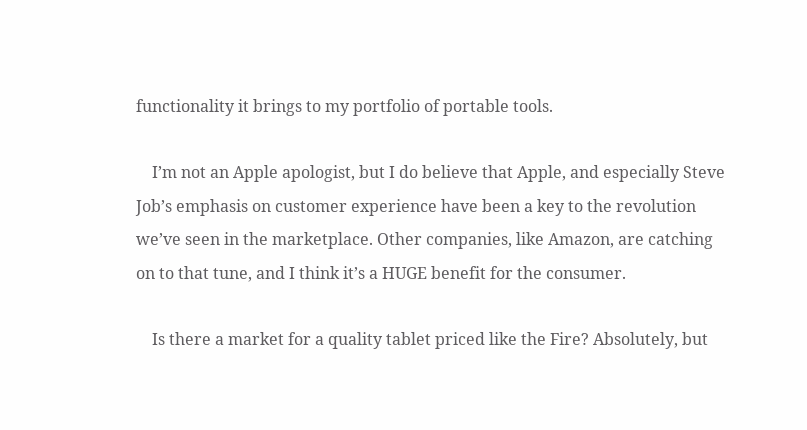functionality it brings to my portfolio of portable tools.

    I’m not an Apple apologist, but I do believe that Apple, and especially Steve Job’s emphasis on customer experience have been a key to the revolution we’ve seen in the marketplace. Other companies, like Amazon, are catching on to that tune, and I think it’s a HUGE benefit for the consumer.

    Is there a market for a quality tablet priced like the Fire? Absolutely, but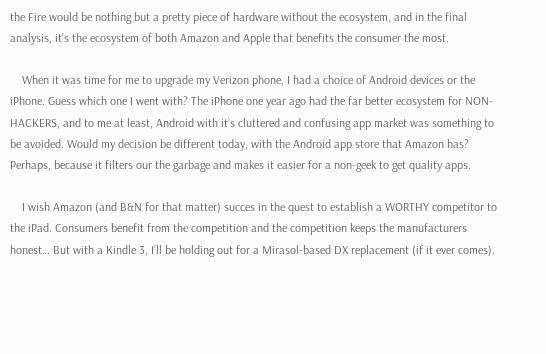the Fire would be nothing but a pretty piece of hardware without the ecosystem, and in the final analysis, it’s the ecosystem of both Amazon and Apple that benefits the consumer the most.

    When it was time for me to upgrade my Verizon phone, I had a choice of Android devices or the iPhone. Guess which one I went with? The iPhone one year ago had the far better ecosystem for NON-HACKERS, and to me at least, Android with it’s cluttered and confusing app market was something to be avoided. Would my decision be different today, with the Android app store that Amazon has? Perhaps, because it filters our the garbage and makes it easier for a non-geek to get quality apps.

    I wish Amazon (and B&N for that matter) succes in the quest to establish a WORTHY competitor to the iPad. Consumers benefit from the competition and the competition keeps the manufacturers honest… But with a Kindle 3, I’ll be holding out for a Mirasol-based DX replacement (if it ever comes).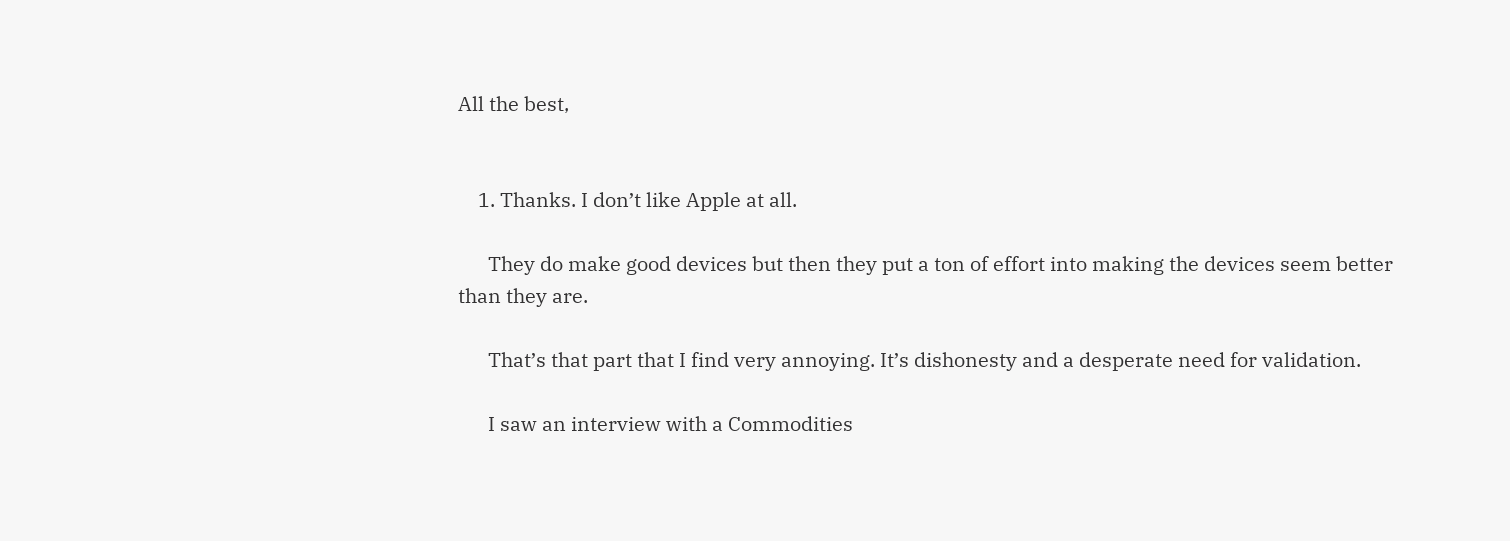All the best,


    1. Thanks. I don’t like Apple at all.

      They do make good devices but then they put a ton of effort into making the devices seem better than they are.

      That’s that part that I find very annoying. It’s dishonesty and a desperate need for validation.

      I saw an interview with a Commodities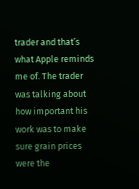trader and that’s what Apple reminds me of. The trader was talking about how important his work was to make sure grain prices were the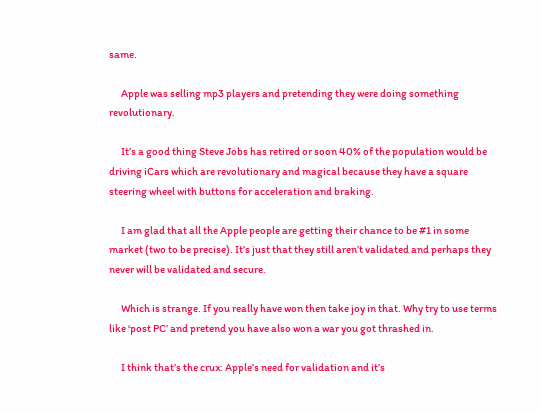same.

      Apple was selling mp3 players and pretending they were doing something revolutionary.

      It’s a good thing Steve Jobs has retired or soon 40% of the population would be driving iCars which are revolutionary and magical because they have a square steering wheel with buttons for acceleration and braking.

      I am glad that all the Apple people are getting their chance to be #1 in some market (two to be precise). It’s just that they still aren’t validated and perhaps they never will be validated and secure.

      Which is strange. If you really have won then take joy in that. Why try to use terms like ‘post PC’ and pretend you have also won a war you got thrashed in.

      I think that’s the crux: Apple’s need for validation and it’s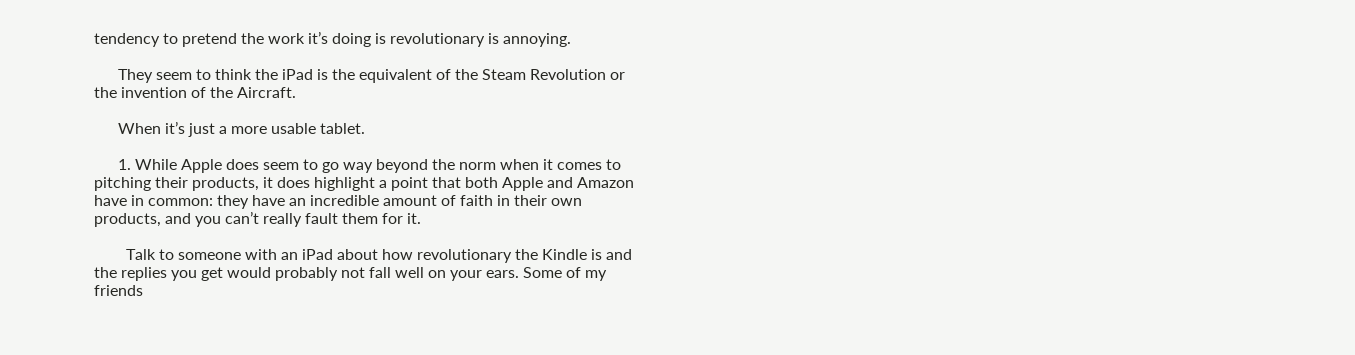tendency to pretend the work it’s doing is revolutionary is annoying.

      They seem to think the iPad is the equivalent of the Steam Revolution or the invention of the Aircraft.

      When it’s just a more usable tablet.

      1. While Apple does seem to go way beyond the norm when it comes to pitching their products, it does highlight a point that both Apple and Amazon have in common: they have an incredible amount of faith in their own products, and you can’t really fault them for it.

        Talk to someone with an iPad about how revolutionary the Kindle is and the replies you get would probably not fall well on your ears. Some of my friends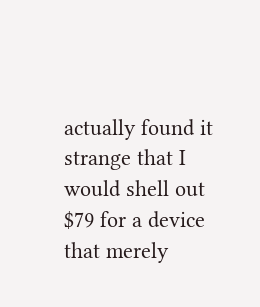actually found it strange that I would shell out $79 for a device that merely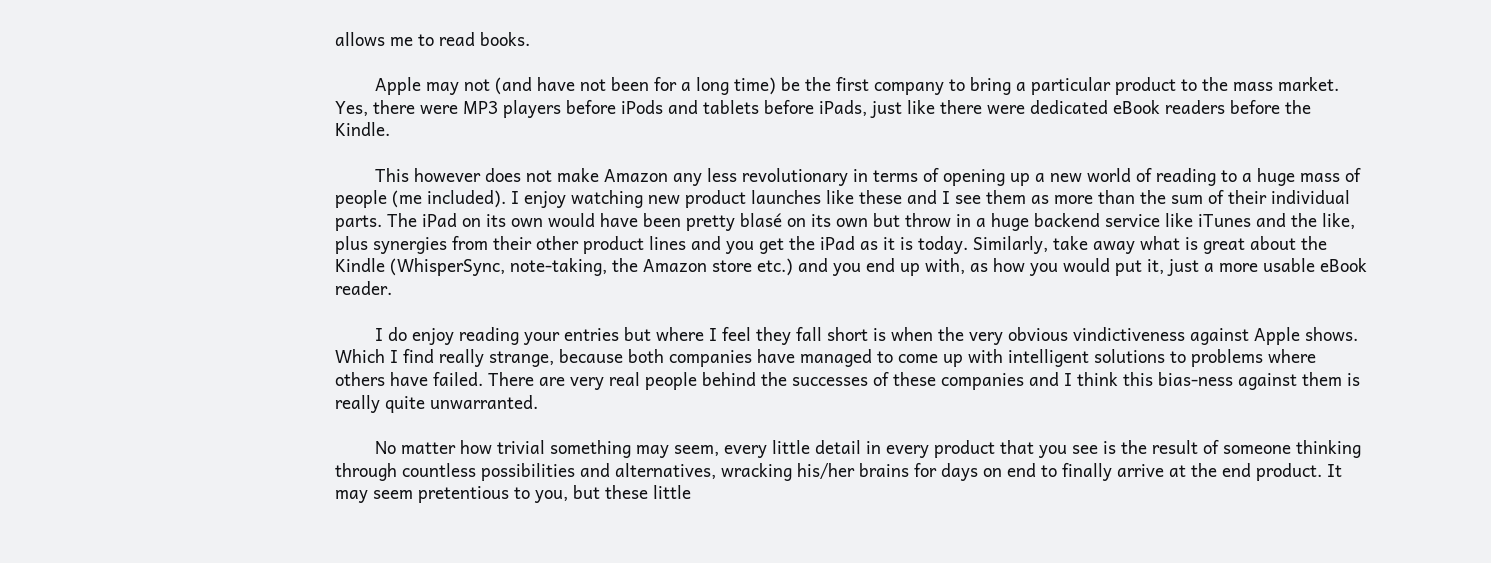allows me to read books.

        Apple may not (and have not been for a long time) be the first company to bring a particular product to the mass market. Yes, there were MP3 players before iPods and tablets before iPads, just like there were dedicated eBook readers before the Kindle.

        This however does not make Amazon any less revolutionary in terms of opening up a new world of reading to a huge mass of people (me included). I enjoy watching new product launches like these and I see them as more than the sum of their individual parts. The iPad on its own would have been pretty blasé on its own but throw in a huge backend service like iTunes and the like, plus synergies from their other product lines and you get the iPad as it is today. Similarly, take away what is great about the Kindle (WhisperSync, note-taking, the Amazon store etc.) and you end up with, as how you would put it, just a more usable eBook reader.

        I do enjoy reading your entries but where I feel they fall short is when the very obvious vindictiveness against Apple shows. Which I find really strange, because both companies have managed to come up with intelligent solutions to problems where others have failed. There are very real people behind the successes of these companies and I think this bias-ness against them is really quite unwarranted.

        No matter how trivial something may seem, every little detail in every product that you see is the result of someone thinking through countless possibilities and alternatives, wracking his/her brains for days on end to finally arrive at the end product. It may seem pretentious to you, but these little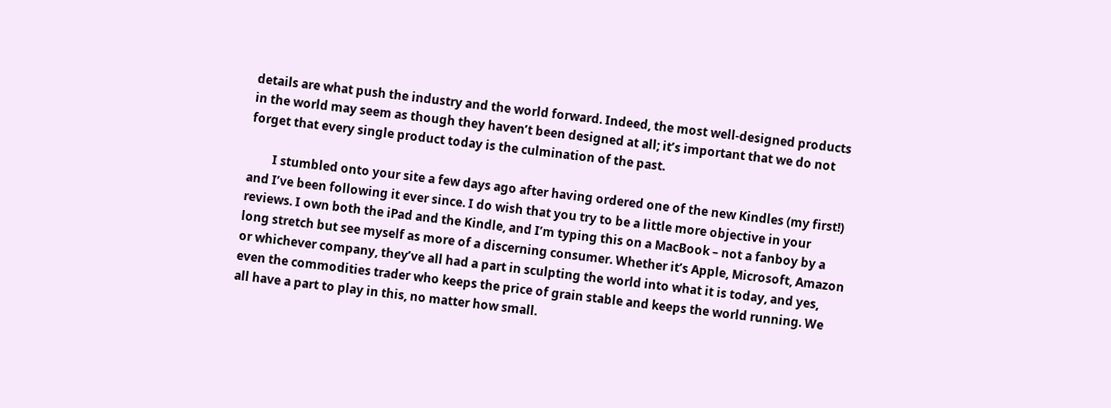details are what push the industry and the world forward. Indeed, the most well-designed products in the world may seem as though they haven’t been designed at all; it’s important that we do not forget that every single product today is the culmination of the past.

        I stumbled onto your site a few days ago after having ordered one of the new Kindles (my first!) and I’ve been following it ever since. I do wish that you try to be a little more objective in your reviews. I own both the iPad and the Kindle, and I’m typing this on a MacBook – not a fanboy by a long stretch but see myself as more of a discerning consumer. Whether it’s Apple, Microsoft, Amazon or whichever company, they’ve all had a part in sculpting the world into what it is today, and yes, even the commodities trader who keeps the price of grain stable and keeps the world running. We all have a part to play in this, no matter how small.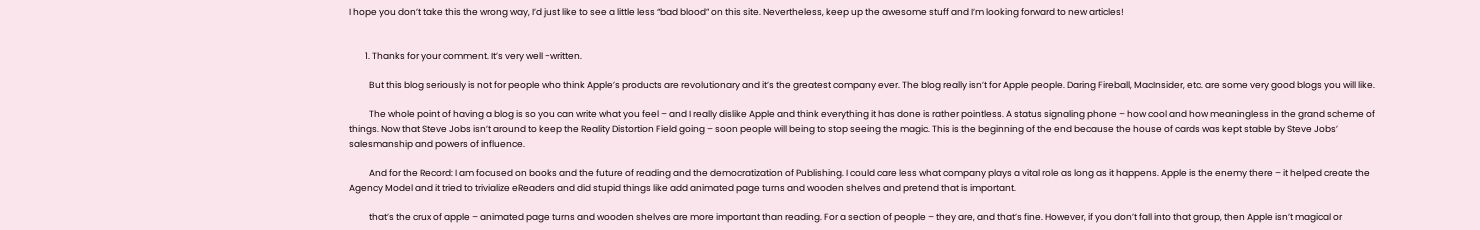I hope you don’t take this the wrong way, I’d just like to see a little less “bad blood” on this site. Nevertheless, keep up the awesome stuff and I’m looking forward to new articles!


        1. Thanks for your comment. It’s very well -written.

          But this blog seriously is not for people who think Apple’s products are revolutionary and it’s the greatest company ever. The blog really isn’t for Apple people. Daring Fireball, MacInsider, etc. are some very good blogs you will like.

          The whole point of having a blog is so you can write what you feel – and I really dislike Apple and think everything it has done is rather pointless. A status signaling phone – how cool and how meaningless in the grand scheme of things. Now that Steve Jobs isn’t around to keep the Reality Distortion Field going – soon people will being to stop seeing the magic. This is the beginning of the end because the house of cards was kept stable by Steve Jobs’ salesmanship and powers of influence.

          And for the Record: I am focused on books and the future of reading and the democratization of Publishing. I could care less what company plays a vital role as long as it happens. Apple is the enemy there – it helped create the Agency Model and it tried to trivialize eReaders and did stupid things like add animated page turns and wooden shelves and pretend that is important.

          that’s the crux of apple – animated page turns and wooden shelves are more important than reading. For a section of people – they are, and that’s fine. However, if you don’t fall into that group, then Apple isn’t magical or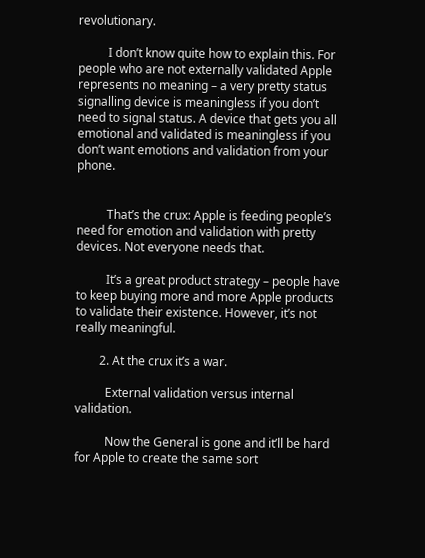revolutionary.

          I don’t know quite how to explain this. For people who are not externally validated Apple represents no meaning – a very pretty status signalling device is meaningless if you don’t need to signal status. A device that gets you all emotional and validated is meaningless if you don’t want emotions and validation from your phone.


          That’s the crux: Apple is feeding people’s need for emotion and validation with pretty devices. Not everyone needs that.

          It’s a great product strategy – people have to keep buying more and more Apple products to validate their existence. However, it’s not really meaningful.

        2. At the crux it’s a war.

          External validation versus internal validation.

          Now the General is gone and it’ll be hard for Apple to create the same sort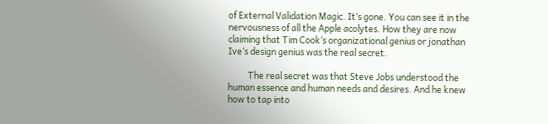of External Validation Magic. It’s gone. You can see it in the nervousness of all the Apple acolytes. How they are now claiming that Tim Cook’s organizational genius or jonathan Ive’s design genius was the real secret.

          The real secret was that Steve Jobs understood the human essence and human needs and desires. And he knew how to tap into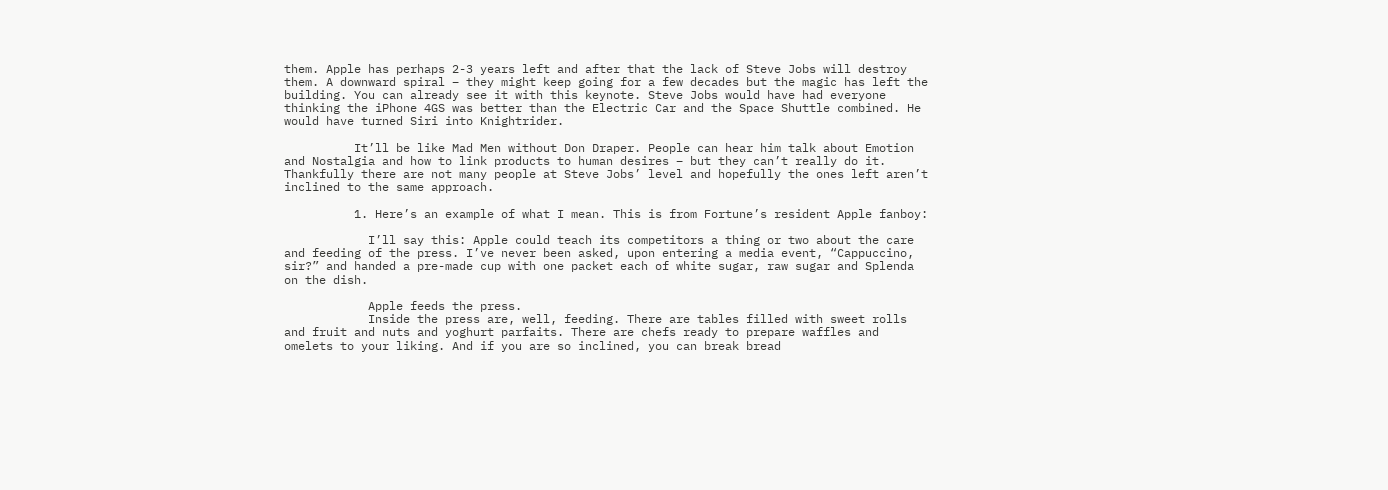them. Apple has perhaps 2-3 years left and after that the lack of Steve Jobs will destroy them. A downward spiral – they might keep going for a few decades but the magic has left the building. You can already see it with this keynote. Steve Jobs would have had everyone thinking the iPhone 4GS was better than the Electric Car and the Space Shuttle combined. He would have turned Siri into Knightrider.

          It’ll be like Mad Men without Don Draper. People can hear him talk about Emotion and Nostalgia and how to link products to human desires – but they can’t really do it. Thankfully there are not many people at Steve Jobs’ level and hopefully the ones left aren’t inclined to the same approach.

          1. Here’s an example of what I mean. This is from Fortune’s resident Apple fanboy:

            I’ll say this: Apple could teach its competitors a thing or two about the care and feeding of the press. I’ve never been asked, upon entering a media event, “Cappuccino, sir?” and handed a pre-made cup with one packet each of white sugar, raw sugar and Splenda on the dish.

            Apple feeds the press.
            Inside the press are, well, feeding. There are tables filled with sweet rolls and fruit and nuts and yoghurt parfaits. There are chefs ready to prepare waffles and omelets to your liking. And if you are so inclined, you can break bread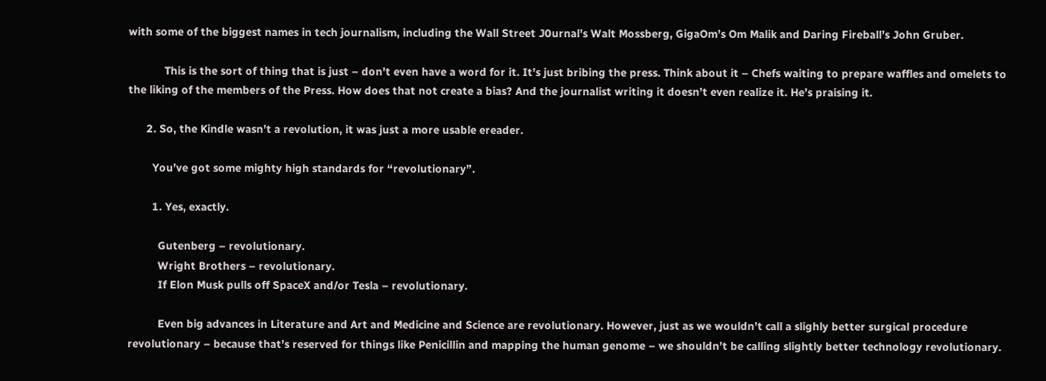with some of the biggest names in tech journalism, including the Wall Street J0urnal’s Walt Mossberg, GigaOm’s Om Malik and Daring Fireball’s John Gruber.

            This is the sort of thing that is just – don’t even have a word for it. It’s just bribing the press. Think about it – Chefs waiting to prepare waffles and omelets to the liking of the members of the Press. How does that not create a bias? And the journalist writing it doesn’t even realize it. He’s praising it.

      2. So, the Kindle wasn’t a revolution, it was just a more usable ereader.

        You’ve got some mighty high standards for “revolutionary”.

        1. Yes, exactly.

          Gutenberg – revolutionary.
          Wright Brothers – revolutionary.
          If Elon Musk pulls off SpaceX and/or Tesla – revolutionary.

          Even big advances in Literature and Art and Medicine and Science are revolutionary. However, just as we wouldn’t call a slighly better surgical procedure revolutionary – because that’s reserved for things like Penicillin and mapping the human genome – we shouldn’t be calling slightly better technology revolutionary.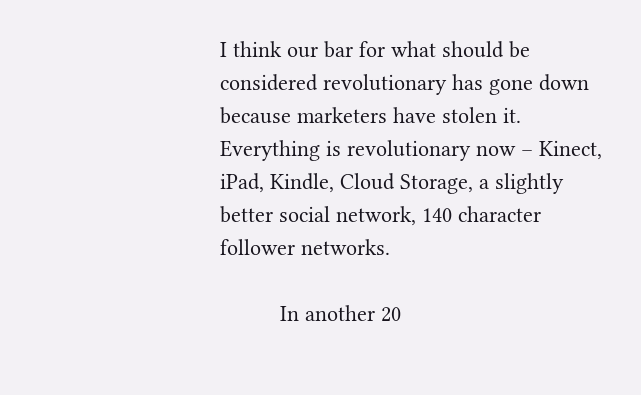I think our bar for what should be considered revolutionary has gone down because marketers have stolen it. Everything is revolutionary now – Kinect, iPad, Kindle, Cloud Storage, a slightly better social network, 140 character follower networks.

          In another 20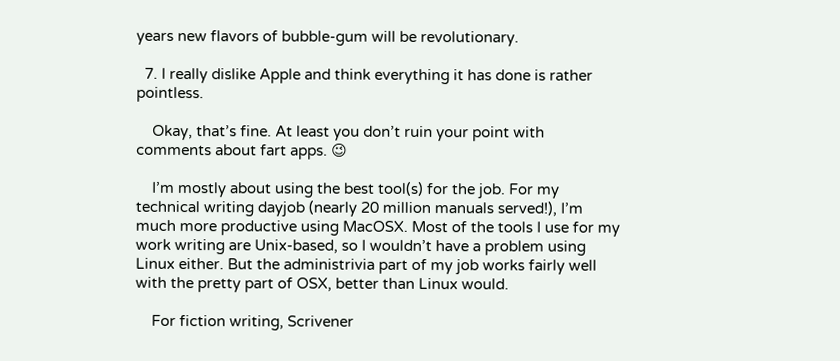years new flavors of bubble-gum will be revolutionary.

  7. I really dislike Apple and think everything it has done is rather pointless.

    Okay, that’s fine. At least you don’t ruin your point with comments about fart apps. 😉

    I’m mostly about using the best tool(s) for the job. For my technical writing dayjob (nearly 20 million manuals served!), I’m much more productive using MacOSX. Most of the tools I use for my work writing are Unix-based, so I wouldn’t have a problem using Linux either. But the administrivia part of my job works fairly well with the pretty part of OSX, better than Linux would.

    For fiction writing, Scrivener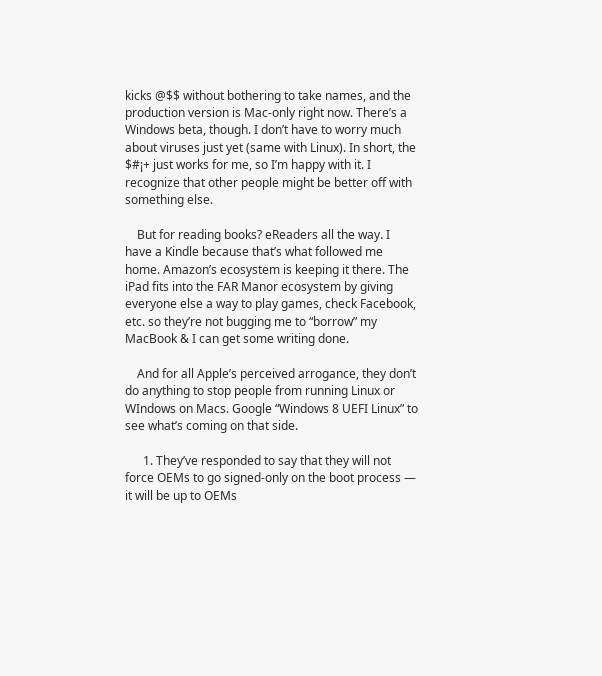kicks @$$ without bothering to take names, and the production version is Mac-only right now. There’s a Windows beta, though. I don’t have to worry much about viruses just yet (same with Linux). In short, the $#¡+ just works for me, so I’m happy with it. I recognize that other people might be better off with something else.

    But for reading books? eReaders all the way. I have a Kindle because that’s what followed me home. Amazon’s ecosystem is keeping it there. The iPad fits into the FAR Manor ecosystem by giving everyone else a way to play games, check Facebook, etc. so they’re not bugging me to “borrow” my MacBook & I can get some writing done.

    And for all Apple’s perceived arrogance, they don’t do anything to stop people from running Linux or WIndows on Macs. Google “Windows 8 UEFI Linux” to see what’s coming on that side.

      1. They’ve responded to say that they will not force OEMs to go signed-only on the boot process — it will be up to OEMs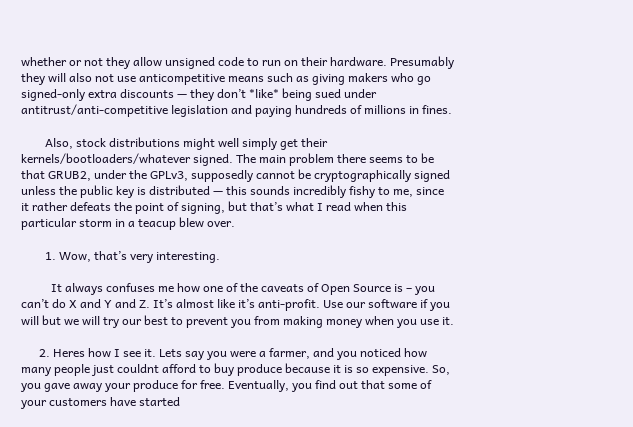whether or not they allow unsigned code to run on their hardware. Presumably they will also not use anticompetitive means such as giving makers who go signed-only extra discounts — they don’t *like* being sued under antitrust/anti-competitive legislation and paying hundreds of millions in fines.

        Also, stock distributions might well simply get their kernels/bootloaders/whatever signed. The main problem there seems to be that GRUB2, under the GPLv3, supposedly cannot be cryptographically signed unless the public key is distributed — this sounds incredibly fishy to me, since it rather defeats the point of signing, but that’s what I read when this particular storm in a teacup blew over.

        1. Wow, that’s very interesting.

          It always confuses me how one of the caveats of Open Source is – you can’t do X and Y and Z. It’s almost like it’s anti-profit. Use our software if you will but we will try our best to prevent you from making money when you use it.

      2. Heres how I see it. Lets say you were a farmer, and you noticed how many people just couldnt afford to buy produce because it is so expensive. So, you gave away your produce for free. Eventually, you find out that some of your customers have started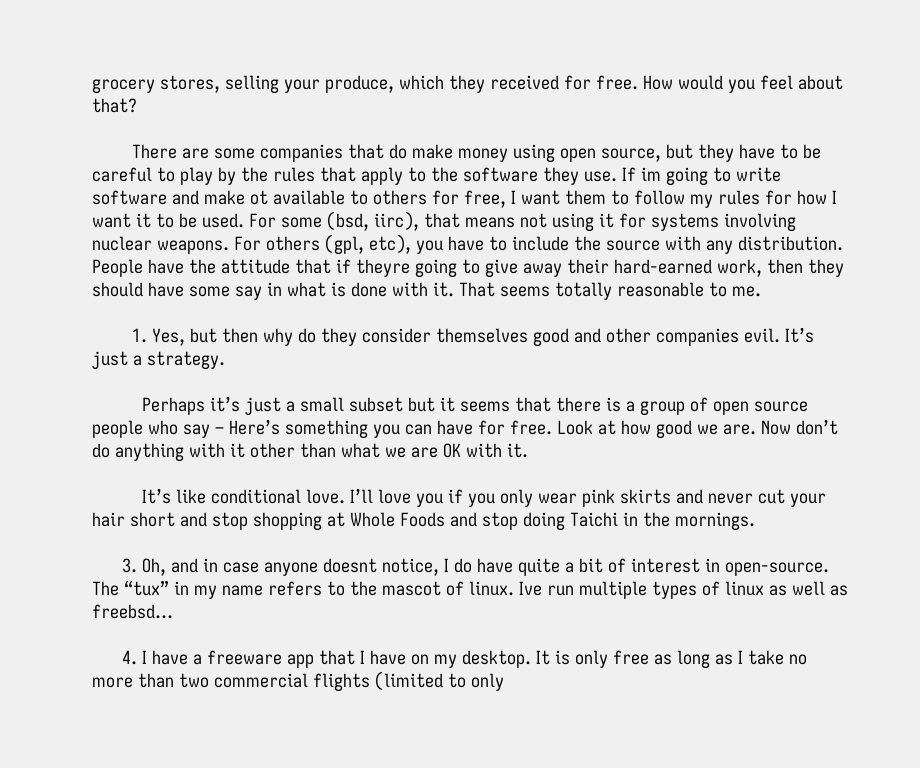grocery stores, selling your produce, which they received for free. How would you feel about that?

        There are some companies that do make money using open source, but they have to be careful to play by the rules that apply to the software they use. If im going to write software and make ot available to others for free, I want them to follow my rules for how I want it to be used. For some (bsd, iirc), that means not using it for systems involving nuclear weapons. For others (gpl, etc), you have to include the source with any distribution. People have the attitude that if theyre going to give away their hard-earned work, then they should have some say in what is done with it. That seems totally reasonable to me.

        1. Yes, but then why do they consider themselves good and other companies evil. It’s just a strategy.

          Perhaps it’s just a small subset but it seems that there is a group of open source people who say – Here’s something you can have for free. Look at how good we are. Now don’t do anything with it other than what we are OK with it.

          It’s like conditional love. I’ll love you if you only wear pink skirts and never cut your hair short and stop shopping at Whole Foods and stop doing Taichi in the mornings.

      3. Oh, and in case anyone doesnt notice, I do have quite a bit of interest in open-source. The “tux” in my name refers to the mascot of linux. Ive run multiple types of linux as well as freebsd…

      4. I have a freeware app that I have on my desktop. It is only free as long as I take no more than two commercial flights (limited to only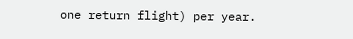one return flight) per year.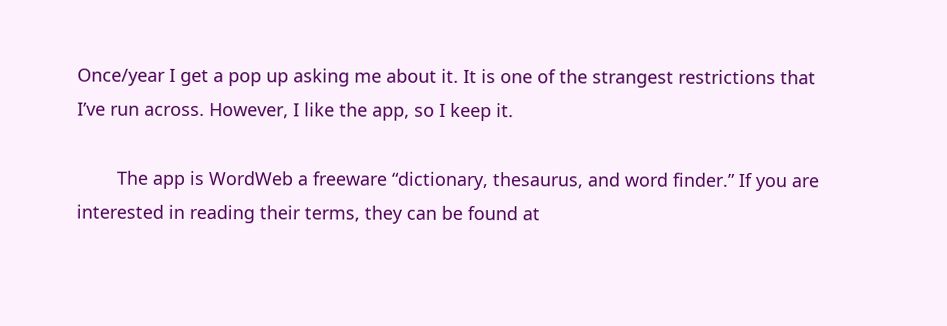Once/year I get a pop up asking me about it. It is one of the strangest restrictions that I’ve run across. However, I like the app, so I keep it.

        The app is WordWeb a freeware “dictionary, thesaurus, and word finder.” If you are interested in reading their terms, they can be found at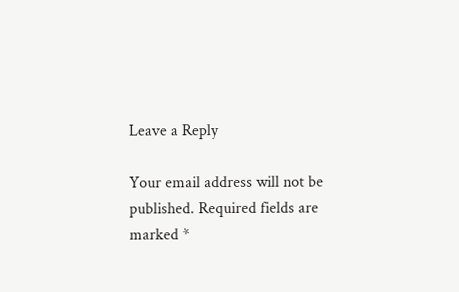Leave a Reply

Your email address will not be published. Required fields are marked *